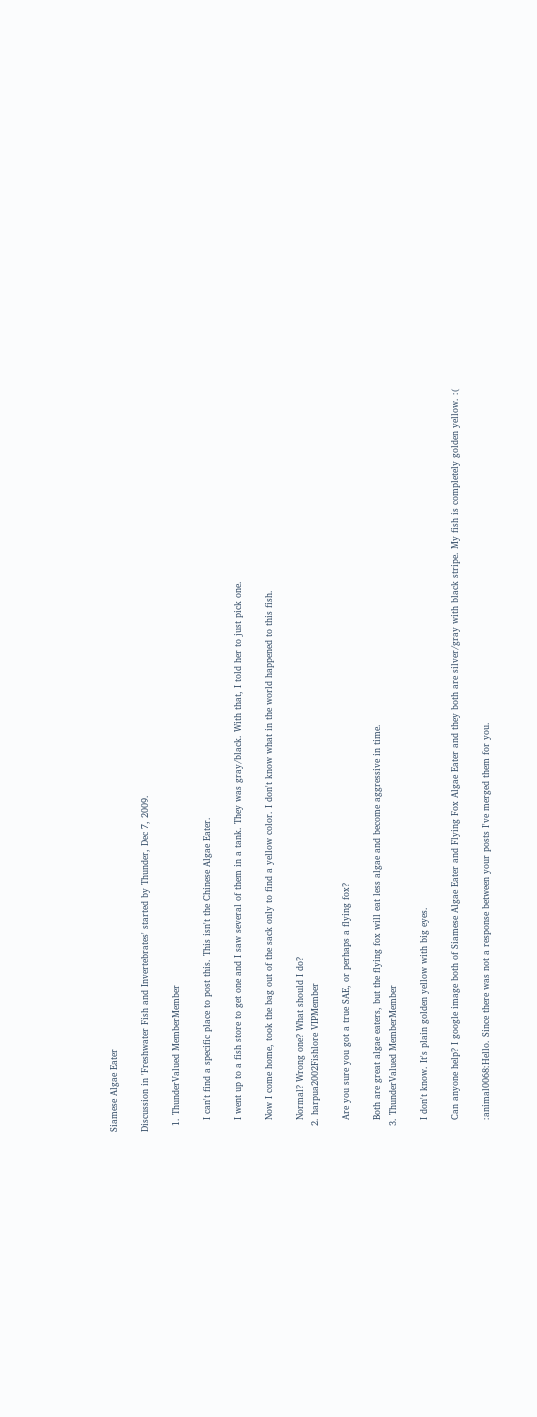Siamese Algae Eater

Discussion in 'Freshwater Fish and Invertebrates' started by Thunder, Dec 7, 2009.

  1. ThunderValued MemberMember

    I can't find a specific place to post this. This isn't the Chinese Algae Eater.

    I went up to a fish store to get one and I saw several of them in a tank. They was gray/black. With that, I told her to just pick one.

    Now I come home, took the bag out of the sack only to find a yellow color. I don't know what in the world happened to this fish.

    Normal? Wrong one? What should I do?
  2. harpua2002Fishlore VIPMember

    Are you sure you got a true SAE, or perhaps a flying fox?

    Both are great algae eaters, but the flying fox will eat less algae and become aggressive in time.
  3. ThunderValued MemberMember

    I don't know. It's plain golden yellow with big eyes.

    Can anyone help? I google image both of Siamese Algae Eater and Flying Fox Algae Eater and they both are silver/gray with black stripe. My fish is completely golden yellow. :(

    :animal0068:Hello. Since there was not a response between your posts I've merged them for you.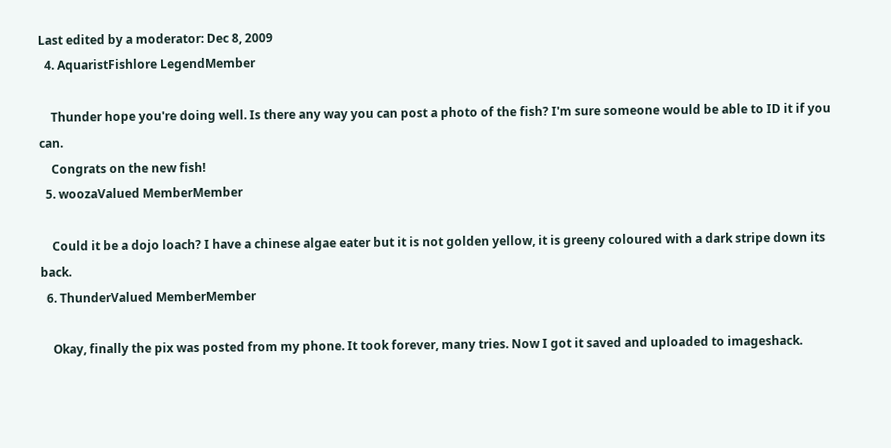Last edited by a moderator: Dec 8, 2009
  4. AquaristFishlore LegendMember

    Thunder hope you're doing well. Is there any way you can post a photo of the fish? I'm sure someone would be able to ID it if you can.
    Congrats on the new fish!
  5. woozaValued MemberMember

    Could it be a dojo loach? I have a chinese algae eater but it is not golden yellow, it is greeny coloured with a dark stripe down its back.
  6. ThunderValued MemberMember

    Okay, finally the pix was posted from my phone. It took forever, many tries. Now I got it saved and uploaded to imageshack.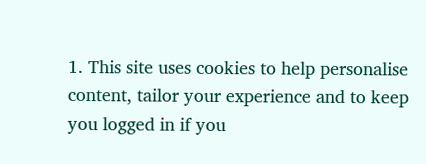1. This site uses cookies to help personalise content, tailor your experience and to keep you logged in if you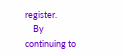register.
    By continuing to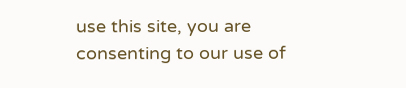use this site, you are consenting to our use of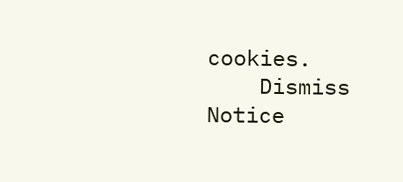cookies.
    Dismiss Notice